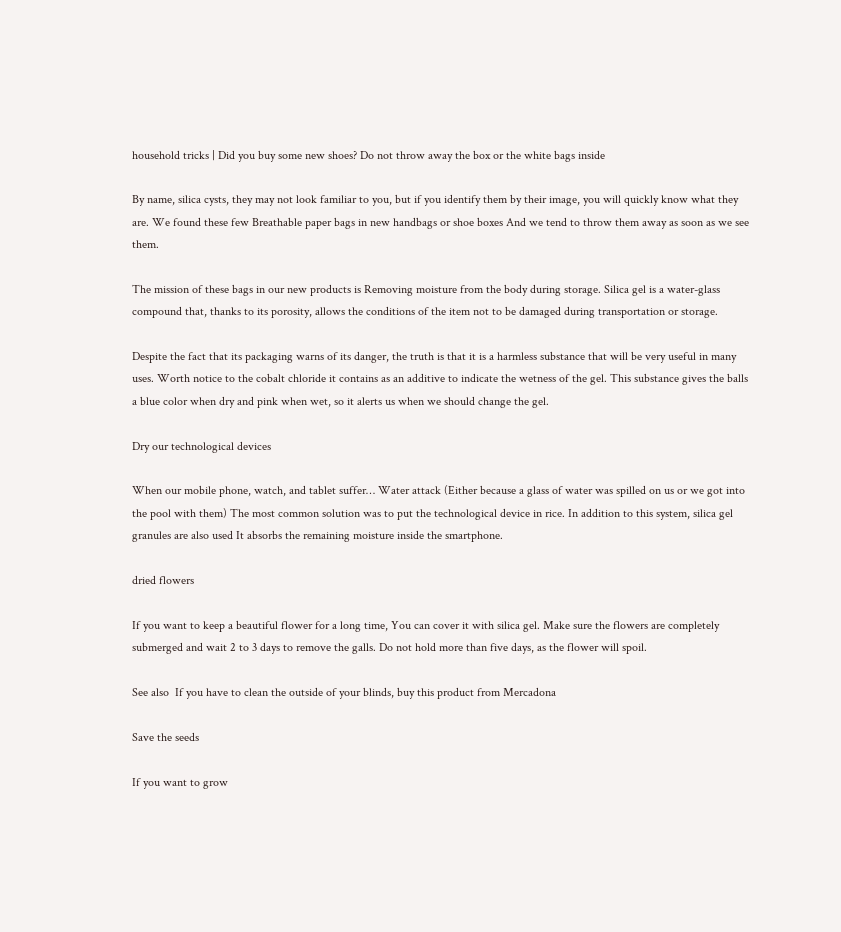household tricks | Did you buy some new shoes? Do not throw away the box or the white bags inside

By name, silica cysts, they may not look familiar to you, but if you identify them by their image, you will quickly know what they are. We found these few Breathable paper bags in new handbags or shoe boxes And we tend to throw them away as soon as we see them.

The mission of these bags in our new products is Removing moisture from the body during storage. Silica gel is a water-glass compound that, thanks to its porosity, allows the conditions of the item not to be damaged during transportation or storage.

Despite the fact that its packaging warns of its danger, the truth is that it is a harmless substance that will be very useful in many uses. Worth notice to the cobalt chloride it contains as an additive to indicate the wetness of the gel. This substance gives the balls a blue color when dry and pink when wet, so it alerts us when we should change the gel.

Dry our technological devices

When our mobile phone, watch, and tablet suffer… Water attack (Either because a glass of water was spilled on us or we got into the pool with them) The most common solution was to put the technological device in rice. In addition to this system, silica gel granules are also used It absorbs the remaining moisture inside the smartphone.

dried flowers

If you want to keep a beautiful flower for a long time, You can cover it with silica gel. Make sure the flowers are completely submerged and wait 2 to 3 days to remove the galls. Do not hold more than five days, as the flower will spoil.

See also  If you have to clean the outside of your blinds, buy this product from Mercadona

Save the seeds

If you want to grow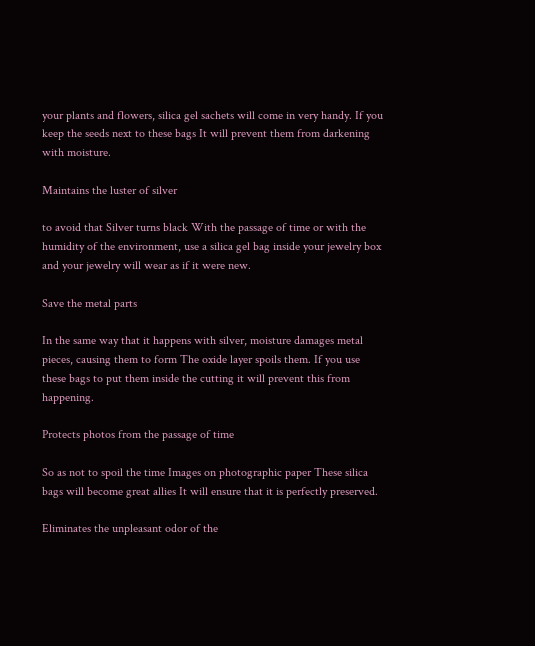your plants and flowers, silica gel sachets will come in very handy. If you keep the seeds next to these bags It will prevent them from darkening with moisture.

Maintains the luster of silver

to avoid that Silver turns black With the passage of time or with the humidity of the environment, use a silica gel bag inside your jewelry box and your jewelry will wear as if it were new.

Save the metal parts

In the same way that it happens with silver, moisture damages metal pieces, causing them to form The oxide layer spoils them. If you use these bags to put them inside the cutting it will prevent this from happening.

Protects photos from the passage of time

So as not to spoil the time Images on photographic paper These silica bags will become great allies It will ensure that it is perfectly preserved.

Eliminates the unpleasant odor of the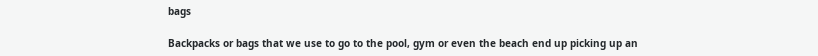bags

Backpacks or bags that we use to go to the pool, gym or even the beach end up picking up an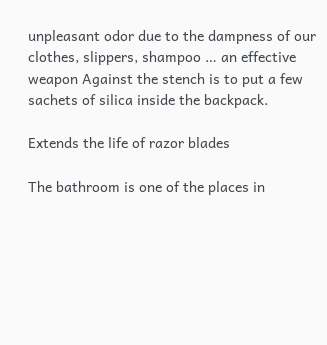unpleasant odor due to the dampness of our clothes, slippers, shampoo … an effective weapon Against the stench is to put a few sachets of silica inside the backpack.

Extends the life of razor blades

The bathroom is one of the places in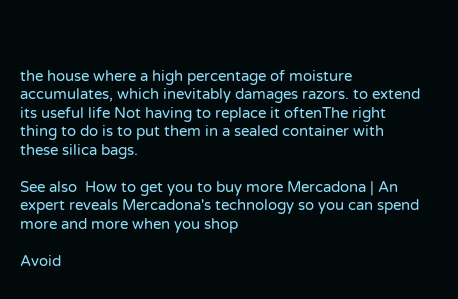the house where a high percentage of moisture accumulates, which inevitably damages razors. to extend its useful life Not having to replace it oftenThe right thing to do is to put them in a sealed container with these silica bags.

See also  How to get you to buy more Mercadona | An expert reveals Mercadona's technology so you can spend more and more when you shop

Avoid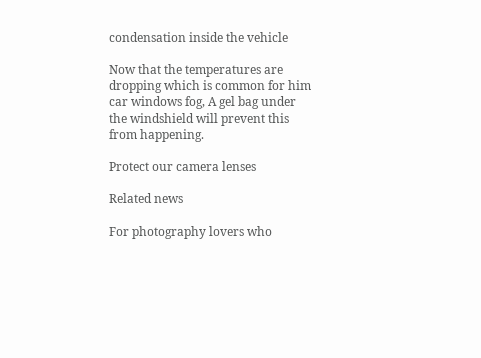condensation inside the vehicle

Now that the temperatures are dropping which is common for him car windows fog, A gel bag under the windshield will prevent this from happening.

Protect our camera lenses

Related news

For photography lovers who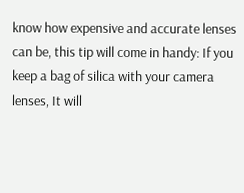know how expensive and accurate lenses can be, this tip will come in handy: If you keep a bag of silica with your camera lenses, It will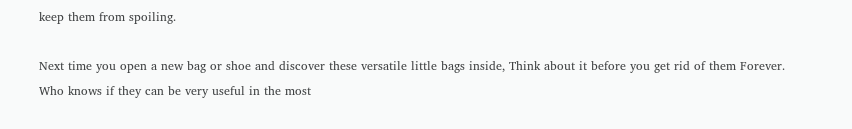keep them from spoiling.

Next time you open a new bag or shoe and discover these versatile little bags inside, Think about it before you get rid of them Forever. Who knows if they can be very useful in the most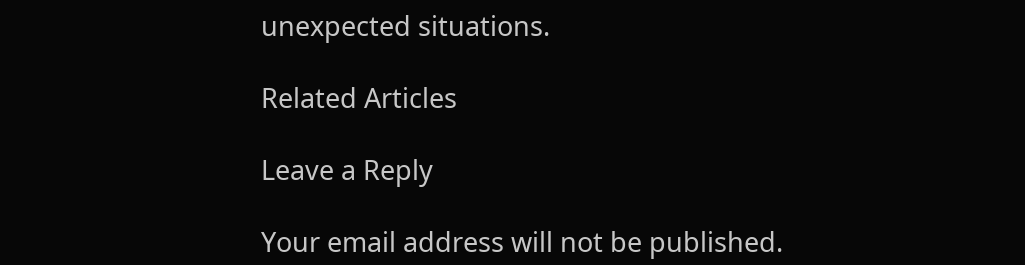unexpected situations.

Related Articles

Leave a Reply

Your email address will not be published.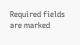Required fields are marked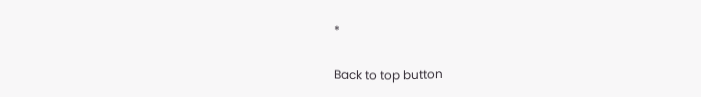*

Back to top button